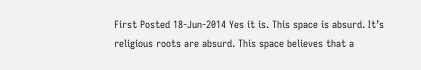First Posted 18-Jun-2014 Yes it is. This space is absurd. It’s religious roots are absurd. This space believes that a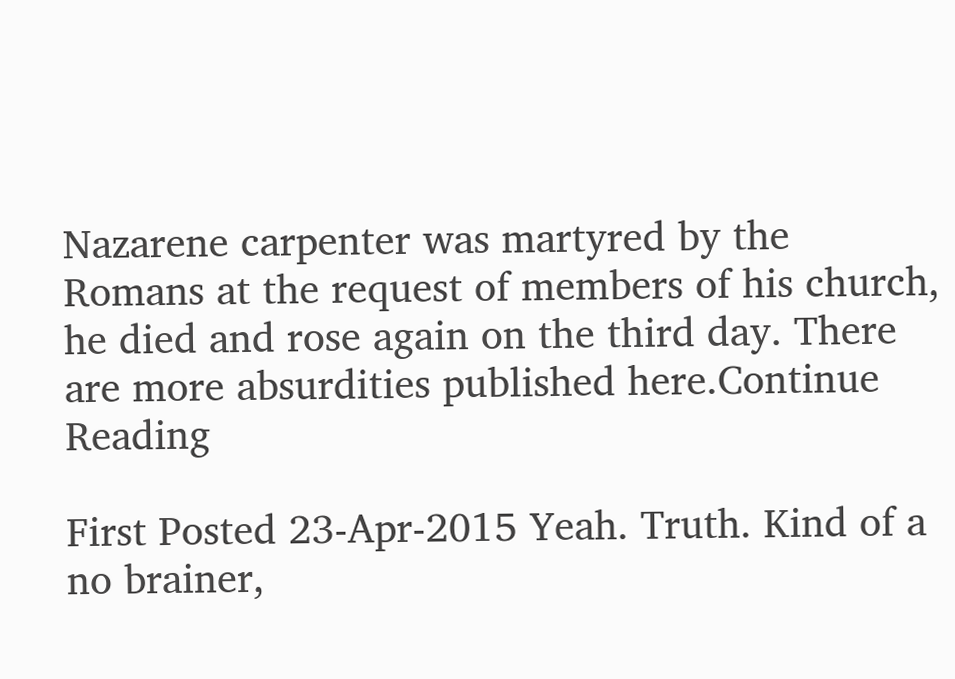Nazarene carpenter was martyred by the Romans at the request of members of his church, he died and rose again on the third day. There are more absurdities published here.Continue Reading

First Posted 23-Apr-2015 Yeah. Truth. Kind of a no brainer,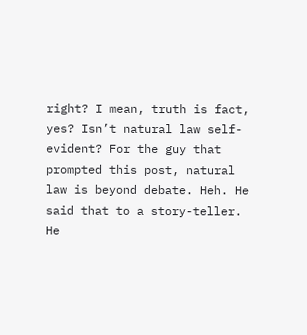right? I mean, truth is fact, yes? Isn’t natural law self-evident? For the guy that prompted this post, natural law is beyond debate. Heh. He said that to a story-teller. He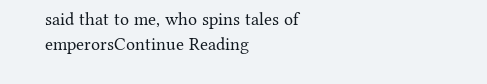said that to me, who spins tales of emperorsContinue Reading